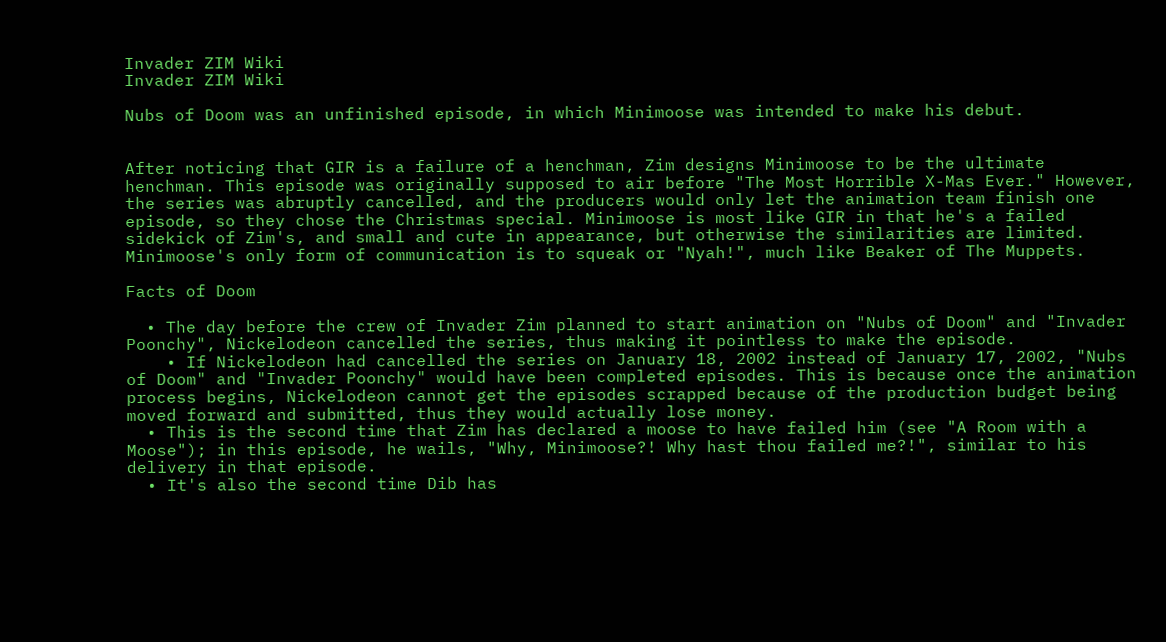Invader ZIM Wiki
Invader ZIM Wiki

Nubs of Doom was an unfinished episode, in which Minimoose was intended to make his debut.


After noticing that GIR is a failure of a henchman, Zim designs Minimoose to be the ultimate henchman. This episode was originally supposed to air before "The Most Horrible X-Mas Ever." However, the series was abruptly cancelled, and the producers would only let the animation team finish one episode, so they chose the Christmas special. Minimoose is most like GIR in that he's a failed sidekick of Zim's, and small and cute in appearance, but otherwise the similarities are limited. Minimoose's only form of communication is to squeak or "Nyah!", much like Beaker of The Muppets.

Facts of Doom

  • The day before the crew of Invader Zim planned to start animation on "Nubs of Doom" and "Invader Poonchy", Nickelodeon cancelled the series, thus making it pointless to make the episode.
    • If Nickelodeon had cancelled the series on January 18, 2002 instead of January 17, 2002, "Nubs of Doom" and "Invader Poonchy" would have been completed episodes. This is because once the animation process begins, Nickelodeon cannot get the episodes scrapped because of the production budget being moved forward and submitted, thus they would actually lose money.
  • This is the second time that Zim has declared a moose to have failed him (see "A Room with a Moose"); in this episode, he wails, "Why, Minimoose?! Why hast thou failed me?!", similar to his delivery in that episode.
  • It's also the second time Dib has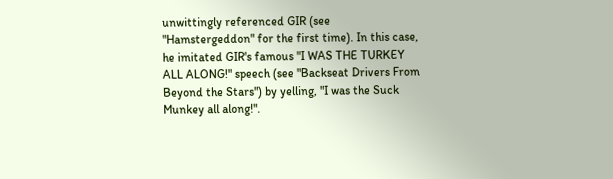unwittingly referenced GIR (see "Hamstergeddon" for the first time). In this case, he imitated GIR's famous "I WAS THE TURKEY ALL ALONG!" speech (see "Backseat Drivers From Beyond the Stars") by yelling, "I was the Suck Munkey all along!".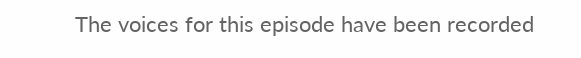The voices for this episode have been recorded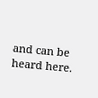and can be heard here.